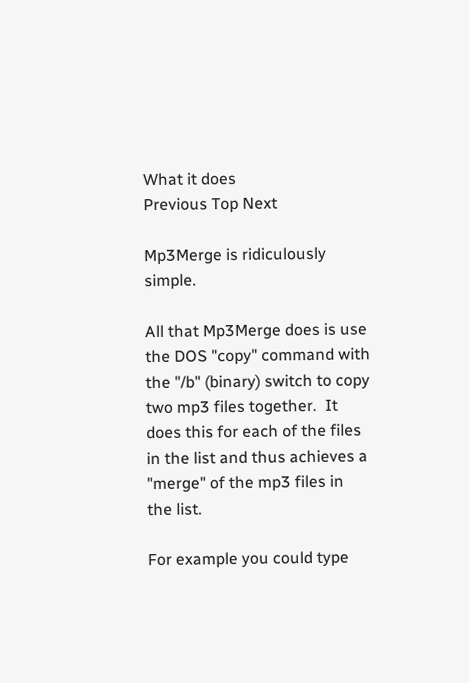What it does
Previous Top Next

Mp3Merge is ridiculously simple.

All that Mp3Merge does is use the DOS "copy" command with the "/b" (binary) switch to copy two mp3 files together.  It does this for each of the files in the list and thus achieves a "merge" of the mp3 files in the list.

For example you could type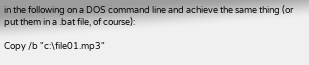in the following on a DOS command line and achieve the same thing (or put them in a .bat file, of course):

Copy /b "c:\file01.mp3"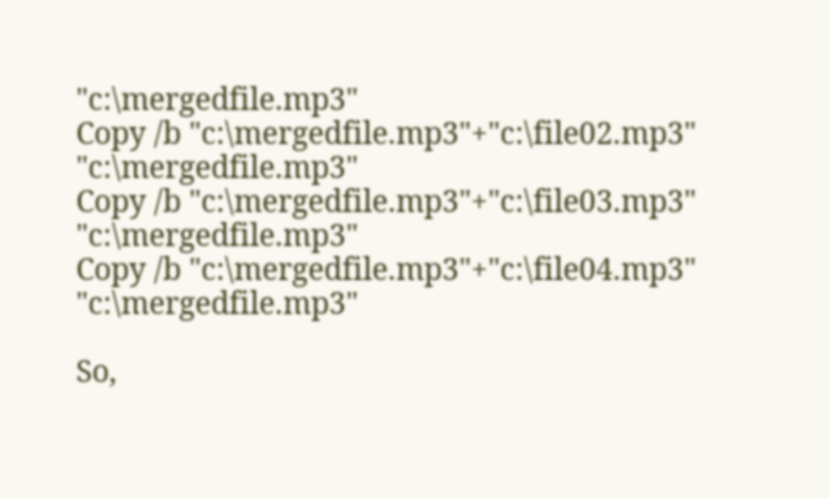"c:\mergedfile.mp3"
Copy /b "c:\mergedfile.mp3"+"c:\file02.mp3" "c:\mergedfile.mp3"
Copy /b "c:\mergedfile.mp3"+"c:\file03.mp3" "c:\mergedfile.mp3"
Copy /b "c:\mergedfile.mp3"+"c:\file04.mp3" "c:\mergedfile.mp3"

So,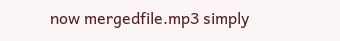now mergedfile.mp3 simply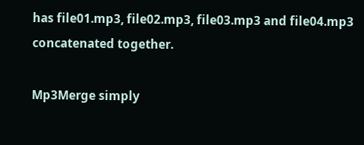has file01.mp3, file02.mp3, file03.mp3 and file04.mp3 concatenated together.

Mp3Merge simply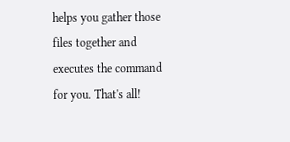helps you gather those files together and executes the command for you. That's all!